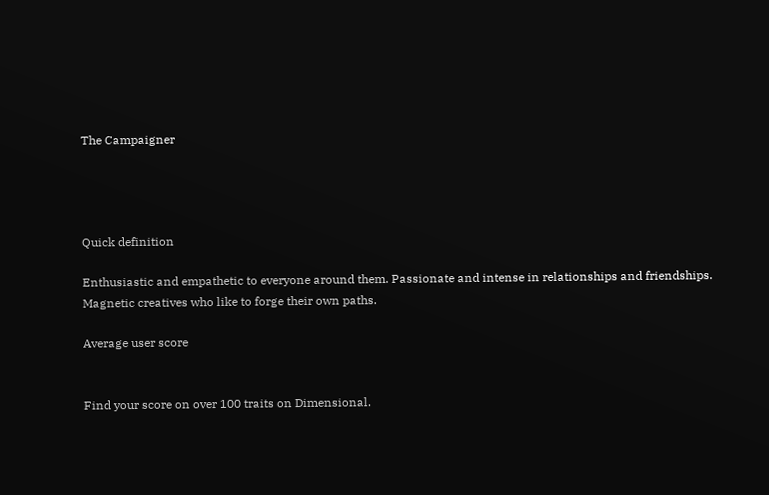The Campaigner




Quick definition

Enthusiastic and empathetic to everyone around them. Passionate and intense in relationships and friendships. Magnetic creatives who like to forge their own paths.

Average user score


Find your score on over 100 traits on Dimensional.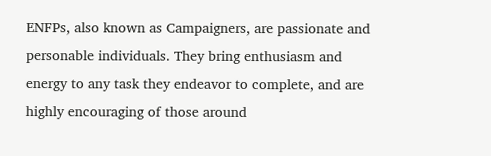ENFPs, also known as Campaigners, are passionate and personable individuals. They bring enthusiasm and energy to any task they endeavor to complete, and are highly encouraging of those around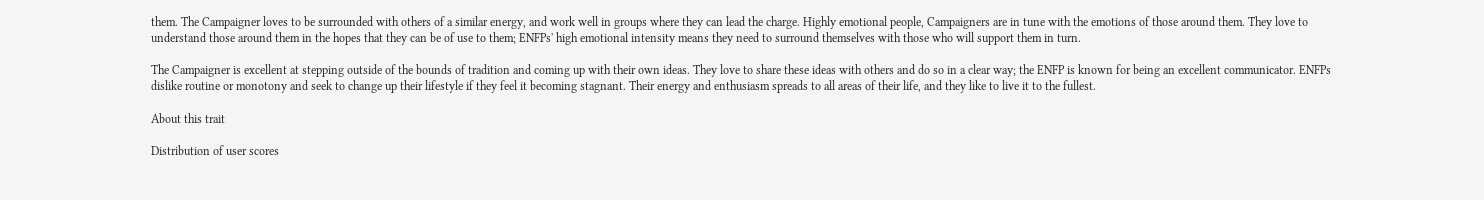them. The Campaigner loves to be surrounded with others of a similar energy, and work well in groups where they can lead the charge. Highly emotional people, Campaigners are in tune with the emotions of those around them. They love to understand those around them in the hopes that they can be of use to them; ENFPs' high emotional intensity means they need to surround themselves with those who will support them in turn.

The Campaigner is excellent at stepping outside of the bounds of tradition and coming up with their own ideas. They love to share these ideas with others and do so in a clear way; the ENFP is known for being an excellent communicator. ENFPs dislike routine or monotony and seek to change up their lifestyle if they feel it becoming stagnant. Their energy and enthusiasm spreads to all areas of their life, and they like to live it to the fullest.

About this trait

Distribution of user scores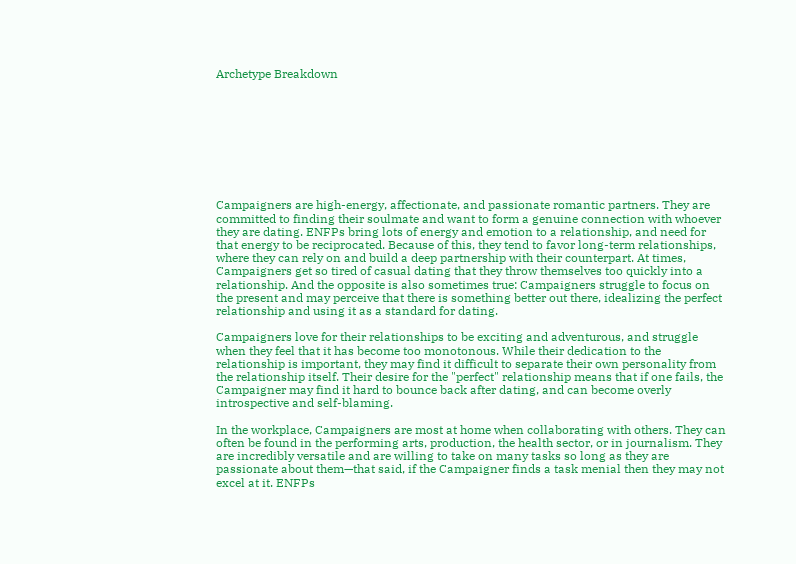Archetype Breakdown









Campaigners are high-energy, affectionate, and passionate romantic partners. They are committed to finding their soulmate and want to form a genuine connection with whoever they are dating. ENFPs bring lots of energy and emotion to a relationship, and need for that energy to be reciprocated. Because of this, they tend to favor long-term relationships, where they can rely on and build a deep partnership with their counterpart. At times, Campaigners get so tired of casual dating that they throw themselves too quickly into a relationship. And the opposite is also sometimes true: Campaigners struggle to focus on the present and may perceive that there is something better out there, idealizing the perfect relationship and using it as a standard for dating.

Campaigners love for their relationships to be exciting and adventurous, and struggle when they feel that it has become too monotonous. While their dedication to the relationship is important, they may find it difficult to separate their own personality from the relationship itself. Their desire for the "perfect" relationship means that if one fails, the Campaigner may find it hard to bounce back after dating, and can become overly introspective and self-blaming.

In the workplace, Campaigners are most at home when collaborating with others. They can often be found in the performing arts, production, the health sector, or in journalism. They are incredibly versatile and are willing to take on many tasks so long as they are passionate about them—that said, if the Campaigner finds a task menial then they may not excel at it. ENFPs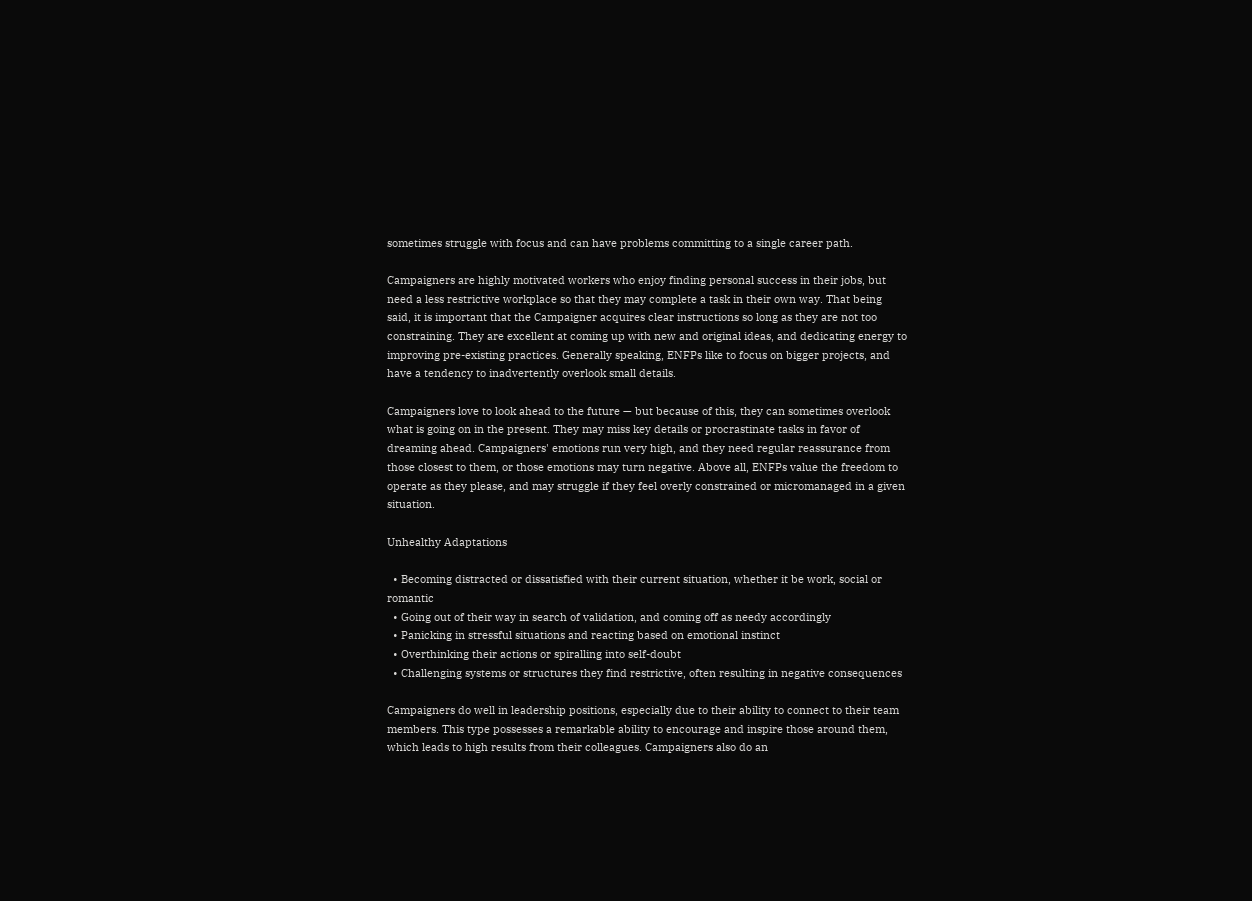sometimes struggle with focus and can have problems committing to a single career path.

Campaigners are highly motivated workers who enjoy finding personal success in their jobs, but need a less restrictive workplace so that they may complete a task in their own way. That being said, it is important that the Campaigner acquires clear instructions so long as they are not too constraining. They are excellent at coming up with new and original ideas, and dedicating energy to improving pre-existing practices. Generally speaking, ENFPs like to focus on bigger projects, and have a tendency to inadvertently overlook small details.

Campaigners love to look ahead to the future — but because of this, they can sometimes overlook what is going on in the present. They may miss key details or procrastinate tasks in favor of dreaming ahead. Campaigners' emotions run very high, and they need regular reassurance from those closest to them, or those emotions may turn negative. Above all, ENFPs value the freedom to operate as they please, and may struggle if they feel overly constrained or micromanaged in a given situation.

Unhealthy Adaptations

  • Becoming distracted or dissatisfied with their current situation, whether it be work, social or romantic
  • Going out of their way in search of validation, and coming off as needy accordingly
  • Panicking in stressful situations and reacting based on emotional instinct
  • Overthinking their actions or spiralling into self-doubt
  • Challenging systems or structures they find restrictive, often resulting in negative consequences

Campaigners do well in leadership positions, especially due to their ability to connect to their team members. This type possesses a remarkable ability to encourage and inspire those around them, which leads to high results from their colleagues. Campaigners also do an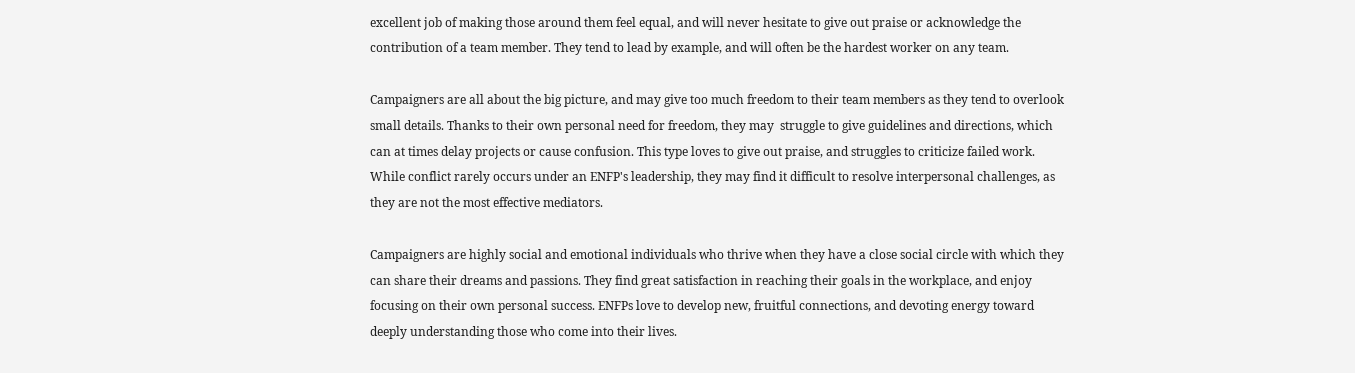excellent job of making those around them feel equal, and will never hesitate to give out praise or acknowledge the contribution of a team member. They tend to lead by example, and will often be the hardest worker on any team.

Campaigners are all about the big picture, and may give too much freedom to their team members as they tend to overlook small details. Thanks to their own personal need for freedom, they may  struggle to give guidelines and directions, which can at times delay projects or cause confusion. This type loves to give out praise, and struggles to criticize failed work. While conflict rarely occurs under an ENFP's leadership, they may find it difficult to resolve interpersonal challenges, as they are not the most effective mediators.

Campaigners are highly social and emotional individuals who thrive when they have a close social circle with which they can share their dreams and passions. They find great satisfaction in reaching their goals in the workplace, and enjoy focusing on their own personal success. ENFPs love to develop new, fruitful connections, and devoting energy toward deeply understanding those who come into their lives.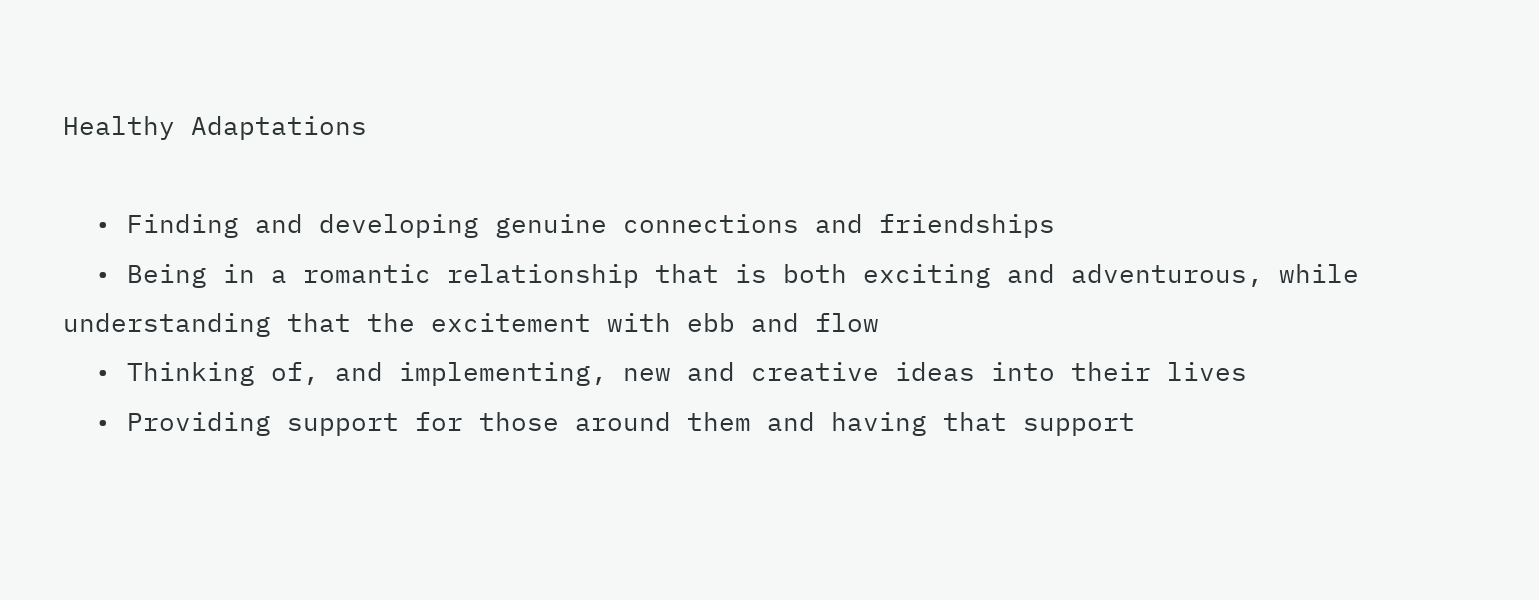Healthy Adaptations

  • Finding and developing genuine connections and friendships
  • Being in a romantic relationship that is both exciting and adventurous, while understanding that the excitement with ebb and flow
  • Thinking of, and implementing, new and creative ideas into their lives
  • Providing support for those around them and having that support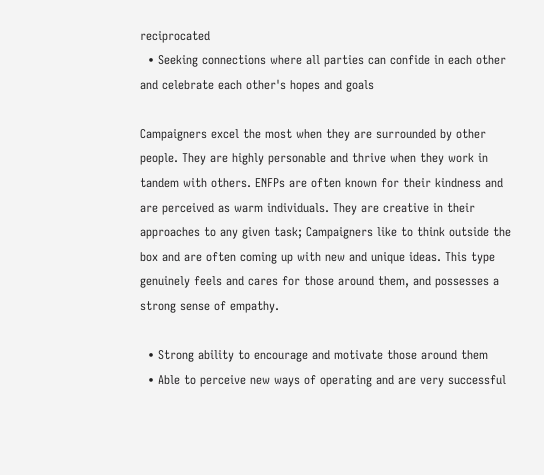reciprocated
  • Seeking connections where all parties can confide in each other and celebrate each other's hopes and goals

Campaigners excel the most when they are surrounded by other people. They are highly personable and thrive when they work in tandem with others. ENFPs are often known for their kindness and are perceived as warm individuals. They are creative in their approaches to any given task; Campaigners like to think outside the box and are often coming up with new and unique ideas. This type genuinely feels and cares for those around them, and possesses a strong sense of empathy.

  • Strong ability to encourage and motivate those around them
  • Able to perceive new ways of operating and are very successful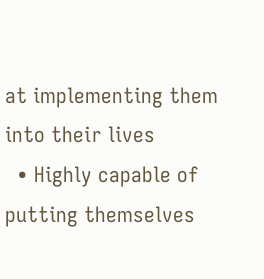at implementing them into their lives
  • Highly capable of putting themselves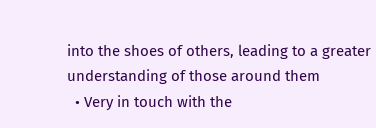into the shoes of others, leading to a greater understanding of those around them
  • Very in touch with the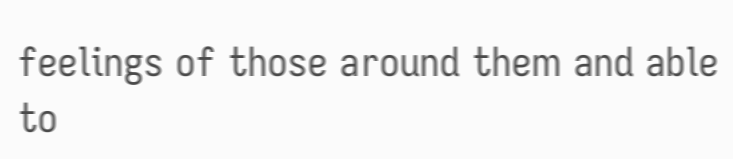feelings of those around them and able to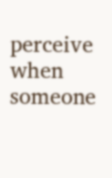perceive when someone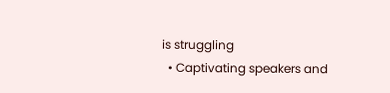is struggling
  • Captivating speakers and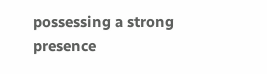possessing a strong presence